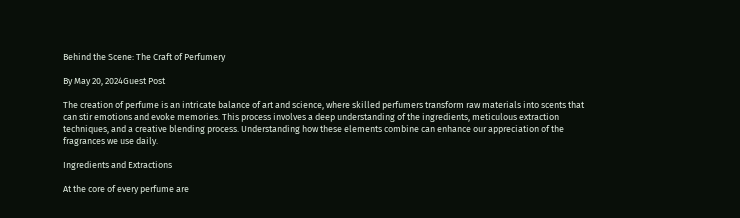Behind the Scene: The Craft of Perfumery

By May 20, 2024Guest Post

The creation of perfume is an intricate balance of art and science, where skilled perfumers transform raw materials into scents that can stir emotions and evoke memories. This process involves a deep understanding of the ingredients, meticulous extraction techniques, and a creative blending process. Understanding how these elements combine can enhance our appreciation of the fragrances we use daily.

Ingredients and Extractions

At the core of every perfume are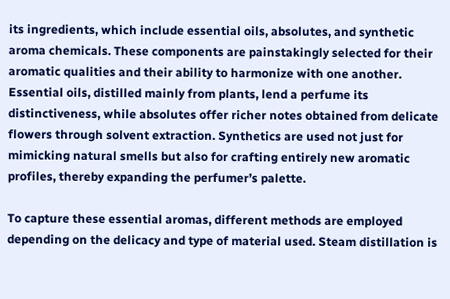its ingredients, which include essential oils, absolutes, and synthetic aroma chemicals. These components are painstakingly selected for their aromatic qualities and their ability to harmonize with one another. Essential oils, distilled mainly from plants, lend a perfume its distinctiveness, while absolutes offer richer notes obtained from delicate flowers through solvent extraction. Synthetics are used not just for mimicking natural smells but also for crafting entirely new aromatic profiles, thereby expanding the perfumer’s palette.

To capture these essential aromas, different methods are employed depending on the delicacy and type of material used. Steam distillation is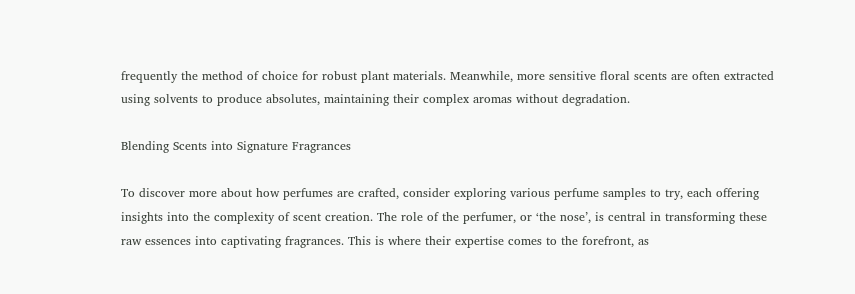frequently the method of choice for robust plant materials. Meanwhile, more sensitive floral scents are often extracted using solvents to produce absolutes, maintaining their complex aromas without degradation.

Blending Scents into Signature Fragrances

To discover more about how perfumes are crafted, consider exploring various perfume samples to try, each offering insights into the complexity of scent creation. The role of the perfumer, or ‘the nose’, is central in transforming these raw essences into captivating fragrances. This is where their expertise comes to the forefront, as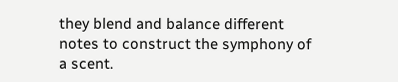they blend and balance different notes to construct the symphony of a scent.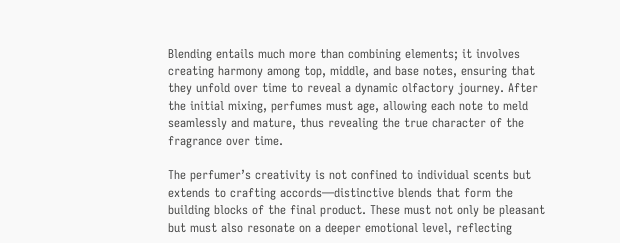Blending entails much more than combining elements; it involves creating harmony among top, middle, and base notes, ensuring that they unfold over time to reveal a dynamic olfactory journey. After the initial mixing, perfumes must age, allowing each note to meld seamlessly and mature, thus revealing the true character of the fragrance over time.

The perfumer’s creativity is not confined to individual scents but extends to crafting accords—distinctive blends that form the building blocks of the final product. These must not only be pleasant but must also resonate on a deeper emotional level, reflecting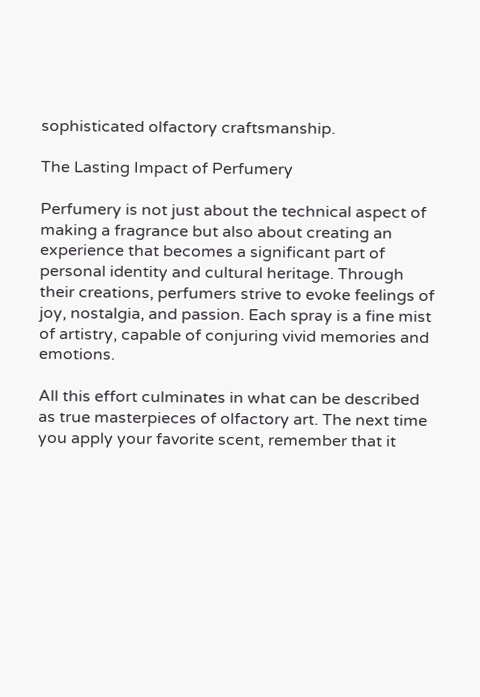sophisticated olfactory craftsmanship.

The Lasting Impact of Perfumery

Perfumery is not just about the technical aspect of making a fragrance but also about creating an experience that becomes a significant part of personal identity and cultural heritage. Through their creations, perfumers strive to evoke feelings of joy, nostalgia, and passion. Each spray is a fine mist of artistry, capable of conjuring vivid memories and emotions.

All this effort culminates in what can be described as true masterpieces of olfactory art. The next time you apply your favorite scent, remember that it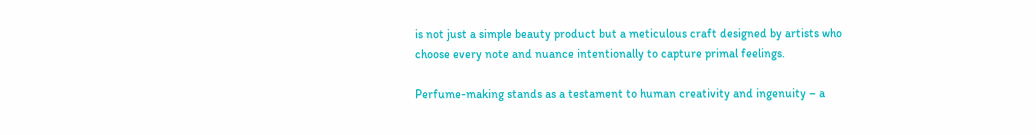is not just a simple beauty product but a meticulous craft designed by artists who choose every note and nuance intentionally to capture primal feelings.

Perfume-making stands as a testament to human creativity and ingenuity – a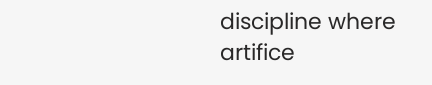discipline where artifice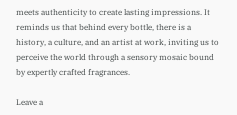meets authenticity to create lasting impressions. It reminds us that behind every bottle, there is a history, a culture, and an artist at work, inviting us to perceive the world through a sensory mosaic bound by expertly crafted fragrances.

Leave a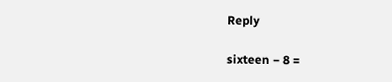Reply

sixteen − 8 =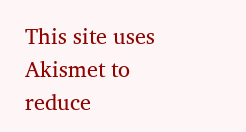This site uses Akismet to reduce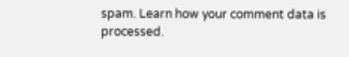spam. Learn how your comment data is processed.